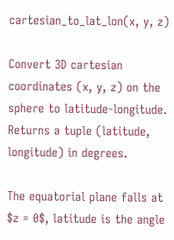cartesian_to_lat_lon(x, y, z)

Convert 3D cartesian coordinates (x, y, z) on the sphere to latitude-longitude. Returns a tuple (latitude, longitude) in degrees.

The equatorial plane falls at $z = 0$, latitude is the angle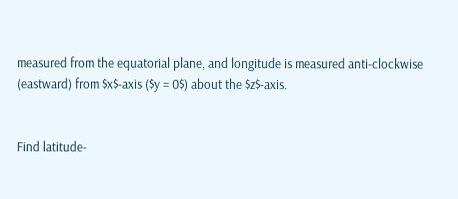measured from the equatorial plane, and longitude is measured anti-clockwise (eastward) from $x$-axis ($y = 0$) about the $z$-axis.


Find latitude-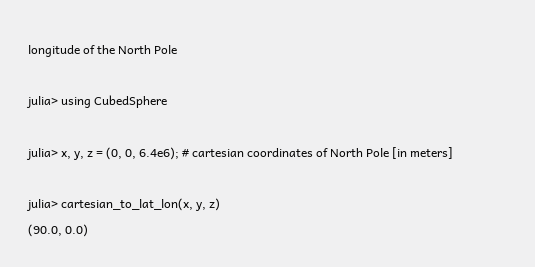longitude of the North Pole

julia> using CubedSphere

julia> x, y, z = (0, 0, 6.4e6); # cartesian coordinates of North Pole [in meters]

julia> cartesian_to_lat_lon(x, y, z)
(90.0, 0.0)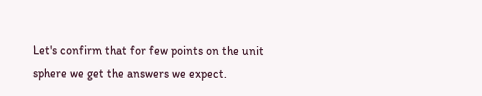Let's confirm that for few points on the unit sphere we get the answers we expect.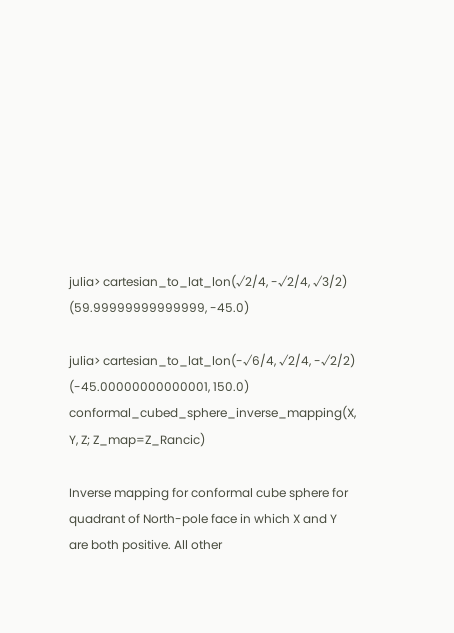julia> cartesian_to_lat_lon(√2/4, -√2/4, √3/2)
(59.99999999999999, -45.0)

julia> cartesian_to_lat_lon(-√6/4, √2/4, -√2/2)
(-45.00000000000001, 150.0)
conformal_cubed_sphere_inverse_mapping(X, Y, Z; Z_map=Z_Rancic)

Inverse mapping for conformal cube sphere for quadrant of North-pole face in which X and Y are both positive. All other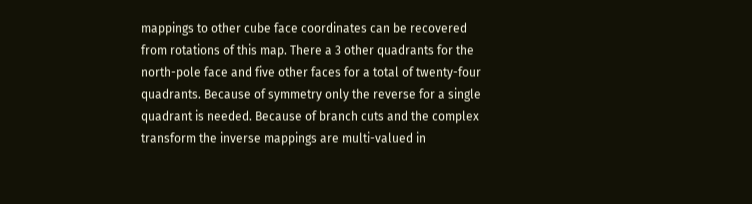mappings to other cube face coordinates can be recovered from rotations of this map. There a 3 other quadrants for the north-pole face and five other faces for a total of twenty-four quadrants. Because of symmetry only the reverse for a single quadrant is needed. Because of branch cuts and the complex transform the inverse mappings are multi-valued in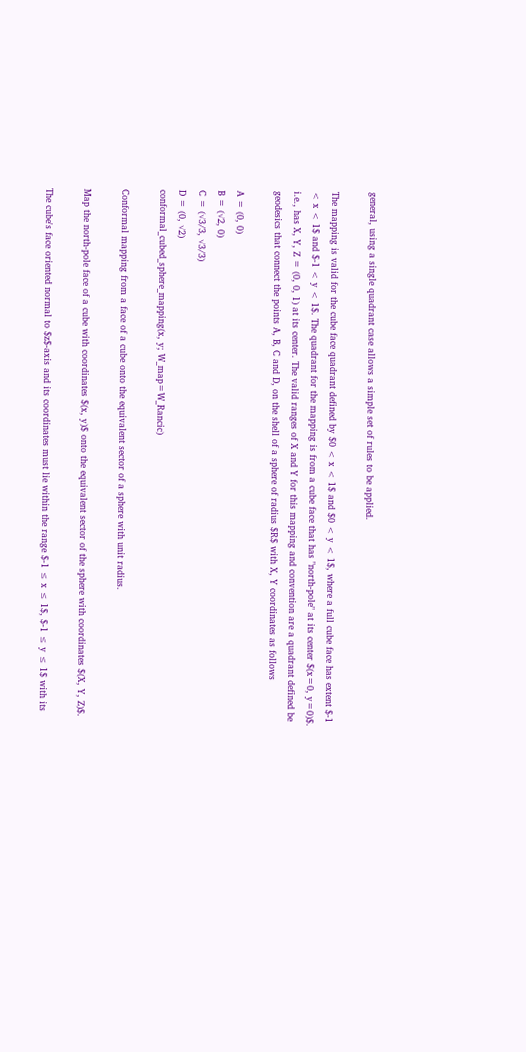general, using a single quadrant case allows a simple set of rules to be applied.

The mapping is valid for the cube face quadrant defined by $0 < x < 1$ and $0 < y < 1$, where a full cube face has extent $-1 < x < 1$ and $-1 < y < 1$. The quadrant for the mapping is from a cube face that has "north-pole" at its center $(x=0, y=0)$. i.e., has X, Y, Z = (0, 0, 1) at its center. The valid ranges of X and Y for this mapping and convention are a quadrant defined be geodesics that connect the points A, B, C and D, on the shell of a sphere of radius $R$ with X, Y coordinates as follows

A = (0, 0)
B = (√2, 0)
C = (√3/3, √3/3)
D = (0, √2)
conformal_cubed_sphere_mapping(x, y; W_map=W_Rancic)

Conformal mapping from a face of a cube onto the equivalent sector of a sphere with unit radius.

Map the north-pole face of a cube with coordinates $(x, y)$ onto the equivalent sector of the sphere with coordinates $(X, Y, Z)$.

The cube's face oriented normal to $z$-axis and its coordinates must lie within the range $-1 ≤ x ≤ 1$, $-1 ≤ y ≤ 1$ with its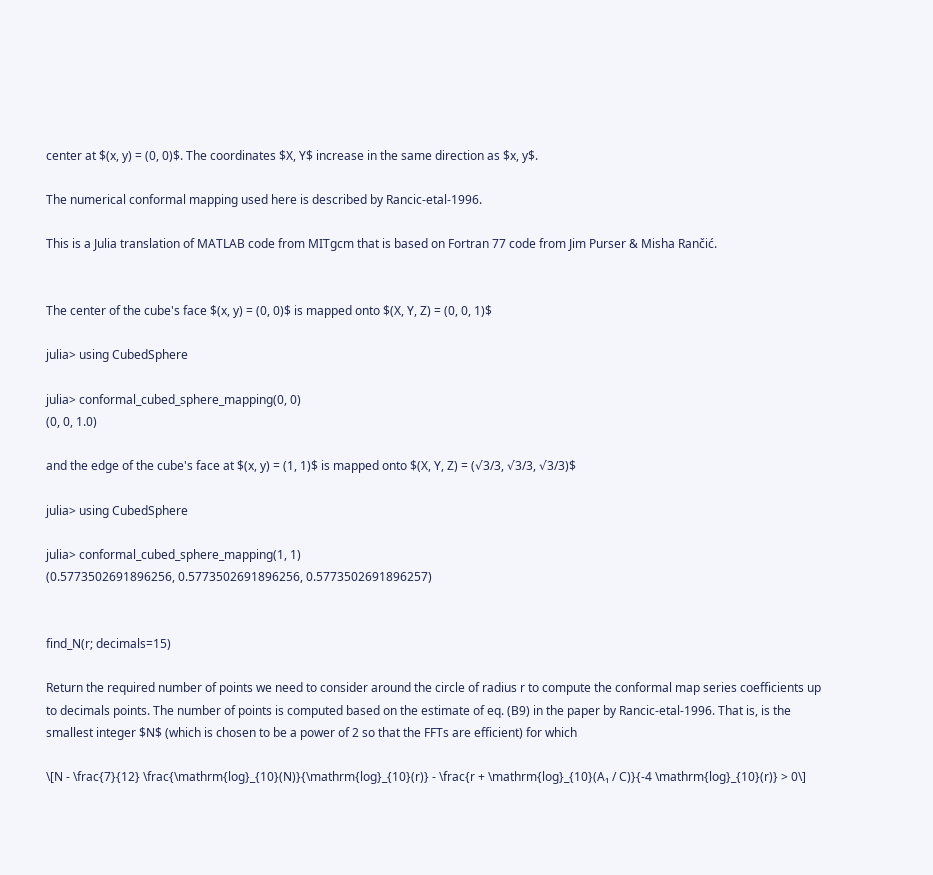center at $(x, y) = (0, 0)$. The coordinates $X, Y$ increase in the same direction as $x, y$.

The numerical conformal mapping used here is described by Rancic-etal-1996.

This is a Julia translation of MATLAB code from MITgcm that is based on Fortran 77 code from Jim Purser & Misha Rančić.


The center of the cube's face $(x, y) = (0, 0)$ is mapped onto $(X, Y, Z) = (0, 0, 1)$

julia> using CubedSphere

julia> conformal_cubed_sphere_mapping(0, 0)
(0, 0, 1.0)

and the edge of the cube's face at $(x, y) = (1, 1)$ is mapped onto $(X, Y, Z) = (√3/3, √3/3, √3/3)$

julia> using CubedSphere

julia> conformal_cubed_sphere_mapping(1, 1)
(0.5773502691896256, 0.5773502691896256, 0.5773502691896257)


find_N(r; decimals=15)

Return the required number of points we need to consider around the circle of radius r to compute the conformal map series coefficients up to decimals points. The number of points is computed based on the estimate of eq. (B9) in the paper by Rancic-etal-1996. That is, is the smallest integer $N$ (which is chosen to be a power of 2 so that the FFTs are efficient) for which

\[N - \frac{7}{12} \frac{\mathrm{log}_{10}(N)}{\mathrm{log}_{10}(r)} - \frac{r + \mathrm{log}_{10}(A₁ / C)}{-4 \mathrm{log}_{10}(r)} > 0\]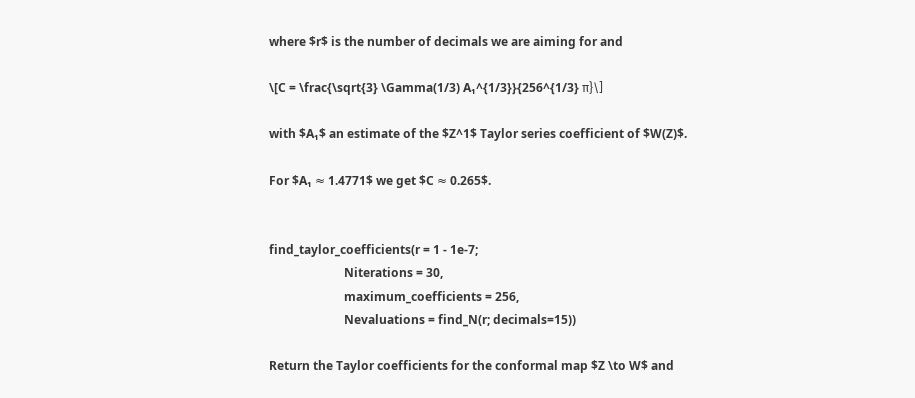where $r$ is the number of decimals we are aiming for and

\[C = \frac{\sqrt{3} \Gamma(1/3) A₁^{1/3}}{256^{1/3} π}\]

with $A₁$ an estimate of the $Z^1$ Taylor series coefficient of $W(Z)$.

For $A₁ ≈ 1.4771$ we get $C ≈ 0.265$.


find_taylor_coefficients(r = 1 - 1e-7;
                         Niterations = 30,
                         maximum_coefficients = 256,
                         Nevaluations = find_N(r; decimals=15))

Return the Taylor coefficients for the conformal map $Z \to W$ and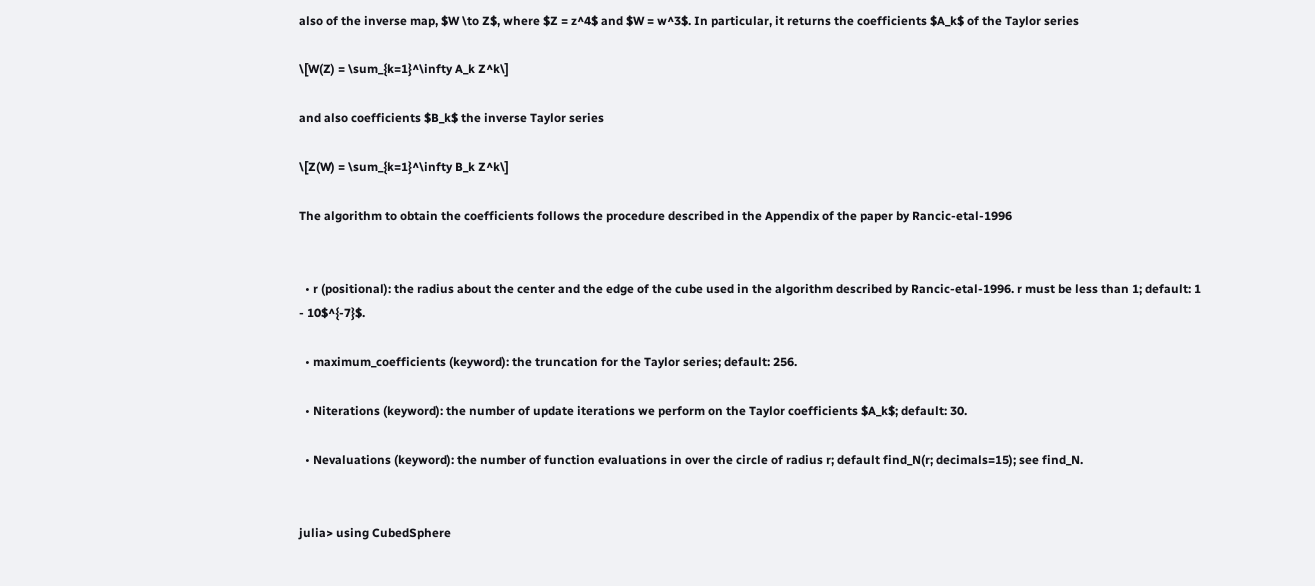also of the inverse map, $W \to Z$, where $Z = z^4$ and $W = w^3$. In particular, it returns the coefficients $A_k$ of the Taylor series

\[W(Z) = \sum_{k=1}^\infty A_k Z^k\]

and also coefficients $B_k$ the inverse Taylor series

\[Z(W) = \sum_{k=1}^\infty B_k Z^k\]

The algorithm to obtain the coefficients follows the procedure described in the Appendix of the paper by Rancic-etal-1996


  • r (positional): the radius about the center and the edge of the cube used in the algorithm described by Rancic-etal-1996. r must be less than 1; default: 1 - 10$^{-7}$.

  • maximum_coefficients (keyword): the truncation for the Taylor series; default: 256.

  • Niterations (keyword): the number of update iterations we perform on the Taylor coefficients $A_k$; default: 30.

  • Nevaluations (keyword): the number of function evaluations in over the circle of radius r; default find_N(r; decimals=15); see find_N.


julia> using CubedSphere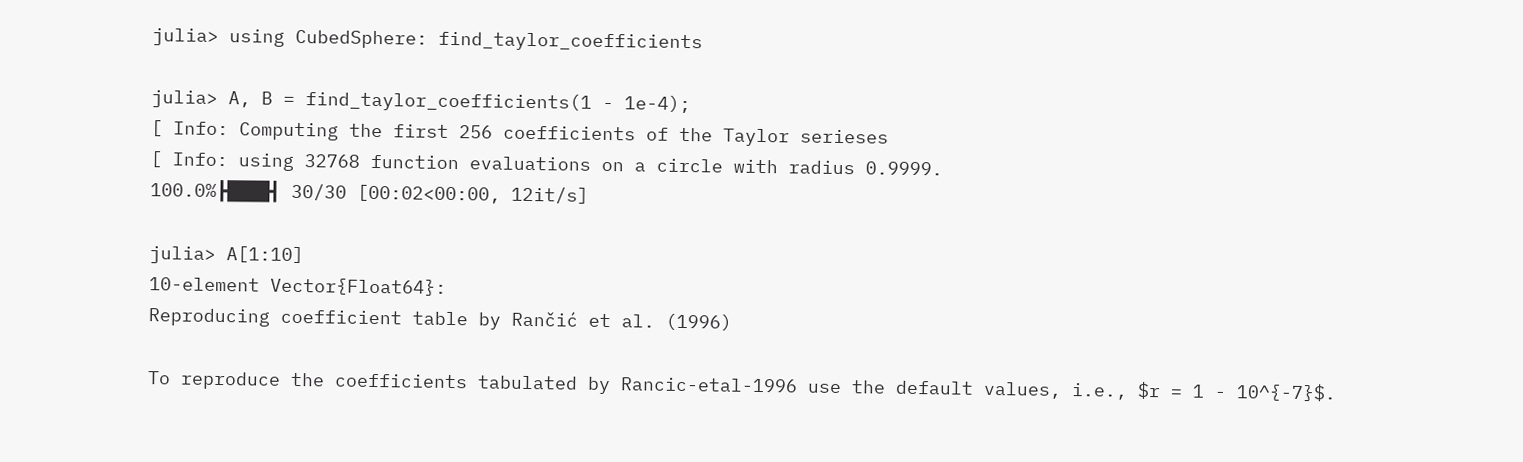julia> using CubedSphere: find_taylor_coefficients

julia> A, B = find_taylor_coefficients(1 - 1e-4);
[ Info: Computing the first 256 coefficients of the Taylor serieses
[ Info: using 32768 function evaluations on a circle with radius 0.9999.
100.0%┣███┫ 30/30 [00:02<00:00, 12it/s]

julia> A[1:10]
10-element Vector{Float64}:
Reproducing coefficient table by Rančić et al. (1996)

To reproduce the coefficients tabulated by Rancic-etal-1996 use the default values, i.e., $r = 1 - 10^{-7}$.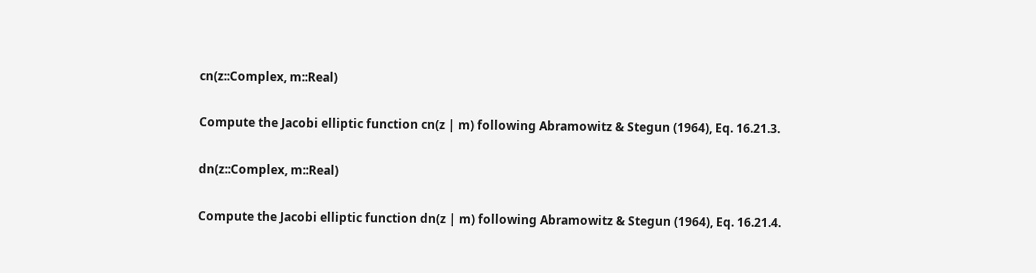cn(z::Complex, m::Real)

Compute the Jacobi elliptic function cn(z | m) following Abramowitz & Stegun (1964), Eq. 16.21.3.

dn(z::Complex, m::Real)

Compute the Jacobi elliptic function dn(z | m) following Abramowitz & Stegun (1964), Eq. 16.21.4.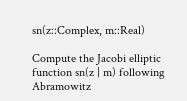sn(z::Complex, m::Real)

Compute the Jacobi elliptic function sn(z | m) following Abramowitz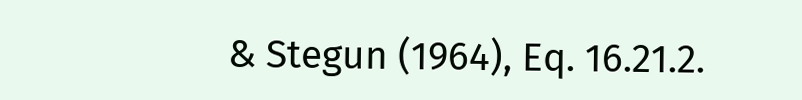& Stegun (1964), Eq. 16.21.2.